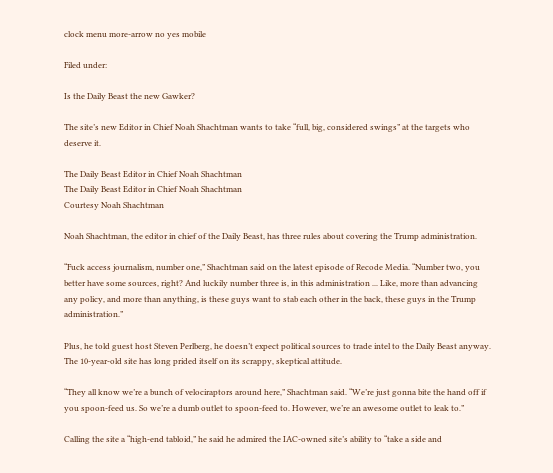clock menu more-arrow no yes mobile

Filed under:

Is the Daily Beast the new Gawker?

The site’s new Editor in Chief Noah Shachtman wants to take “full, big, considered swings” at the targets who deserve it.

The Daily Beast Editor in Chief Noah Shachtman
The Daily Beast Editor in Chief Noah Shachtman
Courtesy Noah Shachtman

Noah Shachtman, the editor in chief of the Daily Beast, has three rules about covering the Trump administration.

“Fuck access journalism, number one,” Shachtman said on the latest episode of Recode Media. “Number two, you better have some sources, right? And luckily number three is, in this administration ... Like, more than advancing any policy, and more than anything, is these guys want to stab each other in the back, these guys in the Trump administration.”

Plus, he told guest host Steven Perlberg, he doesn’t expect political sources to trade intel to the Daily Beast anyway. The 10-year-old site has long prided itself on its scrappy, skeptical attitude.

“They all know we’re a bunch of velociraptors around here,” Shachtman said. “We’re just gonna bite the hand off if you spoon-feed us. So we’re a dumb outlet to spoon-feed to. However, we’re an awesome outlet to leak to.”

Calling the site a “high-end tabloid,” he said he admired the IAC-owned site’s ability to “take a side and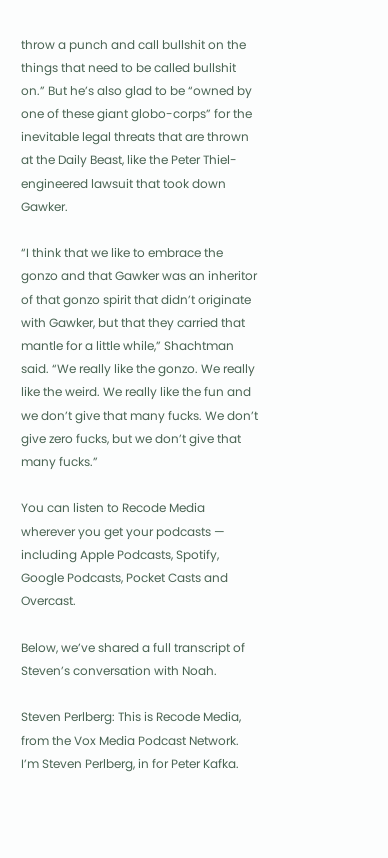throw a punch and call bullshit on the things that need to be called bullshit on.” But he’s also glad to be “owned by one of these giant globo-corps” for the inevitable legal threats that are thrown at the Daily Beast, like the Peter Thiel-engineered lawsuit that took down Gawker.

“I think that we like to embrace the gonzo and that Gawker was an inheritor of that gonzo spirit that didn’t originate with Gawker, but that they carried that mantle for a little while,” Shachtman said. “We really like the gonzo. We really like the weird. We really like the fun and we don’t give that many fucks. We don’t give zero fucks, but we don’t give that many fucks.”

You can listen to Recode Media wherever you get your podcasts — including Apple Podcasts, Spotify, Google Podcasts, Pocket Casts and Overcast.

Below, we’ve shared a full transcript of Steven’s conversation with Noah.

Steven Perlberg: This is Recode Media, from the Vox Media Podcast Network. I’m Steven Perlberg, in for Peter Kafka.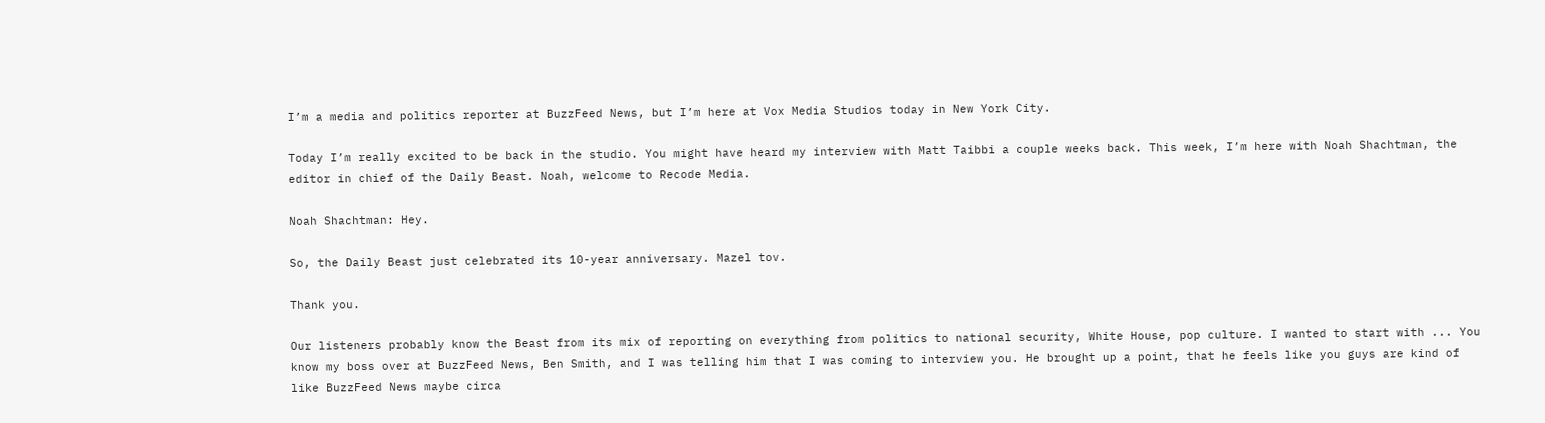I’m a media and politics reporter at BuzzFeed News, but I’m here at Vox Media Studios today in New York City.

Today I’m really excited to be back in the studio. You might have heard my interview with Matt Taibbi a couple weeks back. This week, I’m here with Noah Shachtman, the editor in chief of the Daily Beast. Noah, welcome to Recode Media.

Noah Shachtman: Hey.

So, the Daily Beast just celebrated its 10-year anniversary. Mazel tov.

Thank you.

Our listeners probably know the Beast from its mix of reporting on everything from politics to national security, White House, pop culture. I wanted to start with ... You know my boss over at BuzzFeed News, Ben Smith, and I was telling him that I was coming to interview you. He brought up a point, that he feels like you guys are kind of like BuzzFeed News maybe circa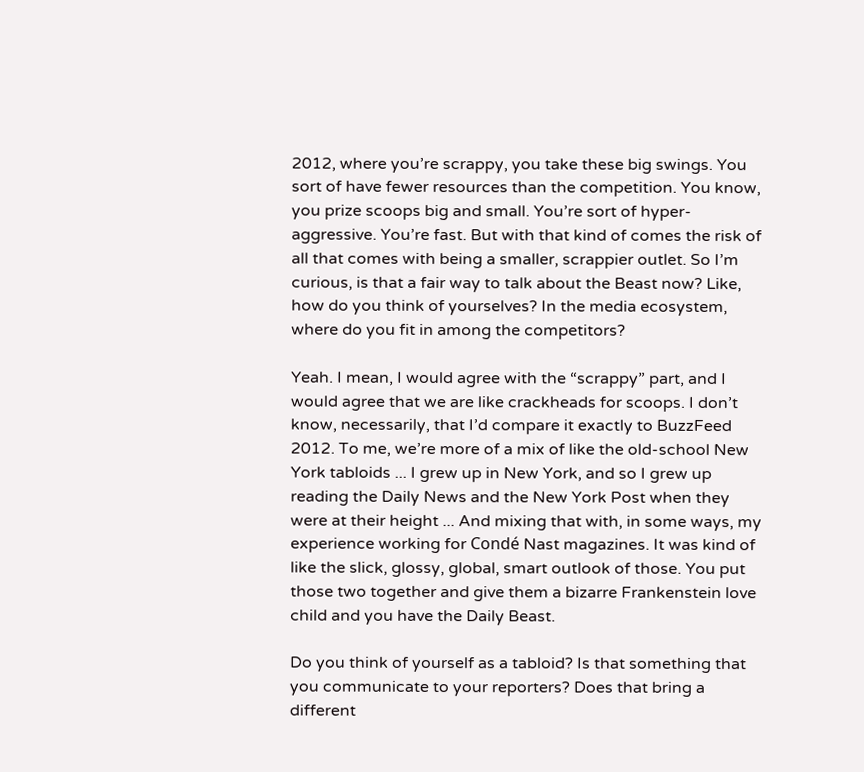2012, where you’re scrappy, you take these big swings. You sort of have fewer resources than the competition. You know, you prize scoops big and small. You’re sort of hyper-aggressive. You’re fast. But with that kind of comes the risk of all that comes with being a smaller, scrappier outlet. So I’m curious, is that a fair way to talk about the Beast now? Like, how do you think of yourselves? In the media ecosystem, where do you fit in among the competitors?

Yeah. I mean, I would agree with the “scrappy” part, and I would agree that we are like crackheads for scoops. I don’t know, necessarily, that I’d compare it exactly to BuzzFeed 2012. To me, we’re more of a mix of like the old-school New York tabloids ... I grew up in New York, and so I grew up reading the Daily News and the New York Post when they were at their height ... And mixing that with, in some ways, my experience working for Condé Nast magazines. It was kind of like the slick, glossy, global, smart outlook of those. You put those two together and give them a bizarre Frankenstein love child and you have the Daily Beast.

Do you think of yourself as a tabloid? Is that something that you communicate to your reporters? Does that bring a different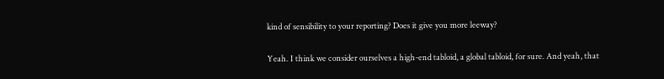kind of sensibility to your reporting? Does it give you more leeway?

Yeah. I think we consider ourselves a high-end tabloid, a global tabloid, for sure. And yeah, that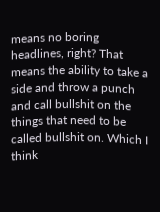means no boring headlines, right? That means the ability to take a side and throw a punch and call bullshit on the things that need to be called bullshit on. Which I think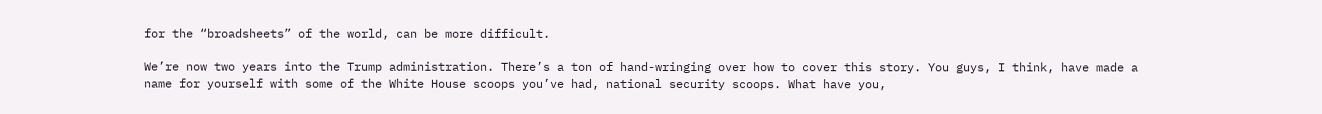for the “broadsheets” of the world, can be more difficult.

We’re now two years into the Trump administration. There’s a ton of hand-wringing over how to cover this story. You guys, I think, have made a name for yourself with some of the White House scoops you’ve had, national security scoops. What have you,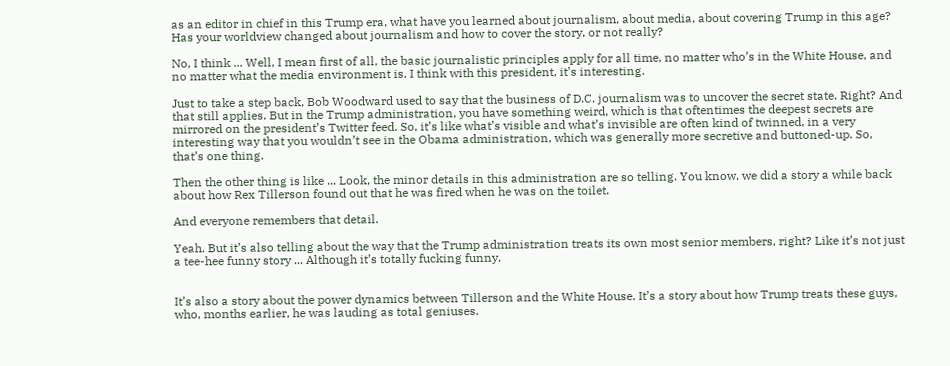as an editor in chief in this Trump era, what have you learned about journalism, about media, about covering Trump in this age? Has your worldview changed about journalism and how to cover the story, or not really?

No, I think ... Well, I mean first of all, the basic journalistic principles apply for all time, no matter who’s in the White House, and no matter what the media environment is. I think with this president, it’s interesting.

Just to take a step back, Bob Woodward used to say that the business of D.C. journalism was to uncover the secret state. Right? And that still applies. But in the Trump administration, you have something weird, which is that oftentimes the deepest secrets are mirrored on the president’s Twitter feed. So, it’s like what’s visible and what’s invisible are often kind of twinned, in a very interesting way that you wouldn’t see in the Obama administration, which was generally more secretive and buttoned-up. So, that’s one thing.

Then the other thing is like ... Look, the minor details in this administration are so telling. You know, we did a story a while back about how Rex Tillerson found out that he was fired when he was on the toilet.

And everyone remembers that detail.

Yeah. But it’s also telling about the way that the Trump administration treats its own most senior members, right? Like it’s not just a tee-hee funny story ... Although it’s totally fucking funny.


It’s also a story about the power dynamics between Tillerson and the White House. It’s a story about how Trump treats these guys, who, months earlier, he was lauding as total geniuses.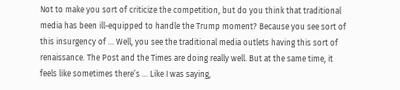Not to make you sort of criticize the competition, but do you think that traditional media has been ill-equipped to handle the Trump moment? Because you see sort of this insurgency of ... Well, you see the traditional media outlets having this sort of renaissance. The Post and the Times are doing really well. But at the same time, it feels like sometimes there’s ... Like I was saying,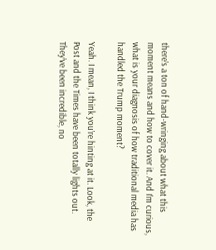there’s a ton of hand-wringing about what this moment means and how to cover it. And I’m curious, what is your diagnosis of how traditional media has handled the Trump moment?

Yeah. I mean, I think you’re hinting at it. Look, the Post and the Times have been totally lights out. They’ve been incredible, no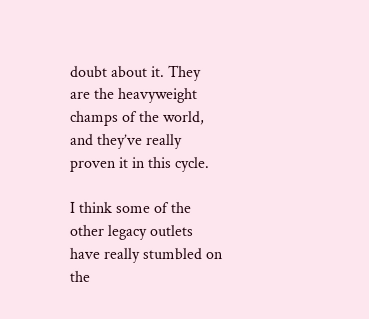doubt about it. They are the heavyweight champs of the world, and they’ve really proven it in this cycle.

I think some of the other legacy outlets have really stumbled on the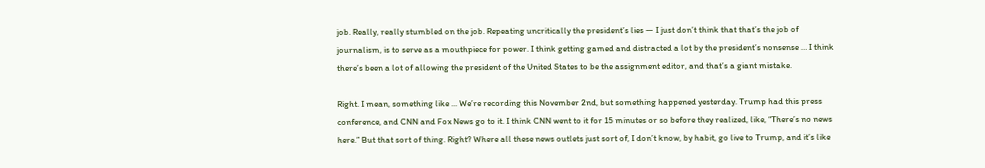job. Really, really stumbled on the job. Repeating uncritically the president’s lies — I just don’t think that that’s the job of journalism, is to serve as a mouthpiece for power. I think getting gamed and distracted a lot by the president’s nonsense … I think there’s been a lot of allowing the president of the United States to be the assignment editor, and that’s a giant mistake.

Right. I mean, something like ... We’re recording this November 2nd, but something happened yesterday. Trump had this press conference, and CNN and Fox News go to it. I think CNN went to it for 15 minutes or so before they realized, like, “There’s no news here.” But that sort of thing. Right? Where all these news outlets just sort of, I don’t know, by habit, go live to Trump, and it’s like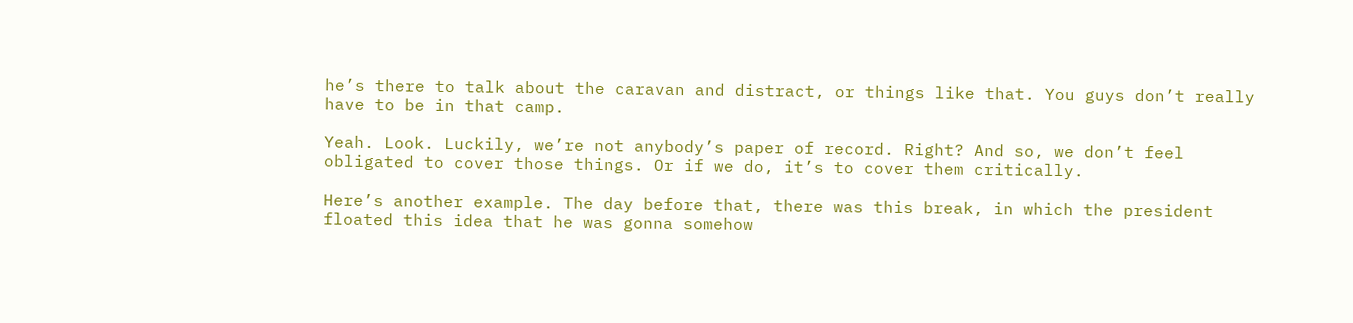he’s there to talk about the caravan and distract, or things like that. You guys don’t really have to be in that camp.

Yeah. Look. Luckily, we’re not anybody’s paper of record. Right? And so, we don’t feel obligated to cover those things. Or if we do, it’s to cover them critically.

Here’s another example. The day before that, there was this break, in which the president floated this idea that he was gonna somehow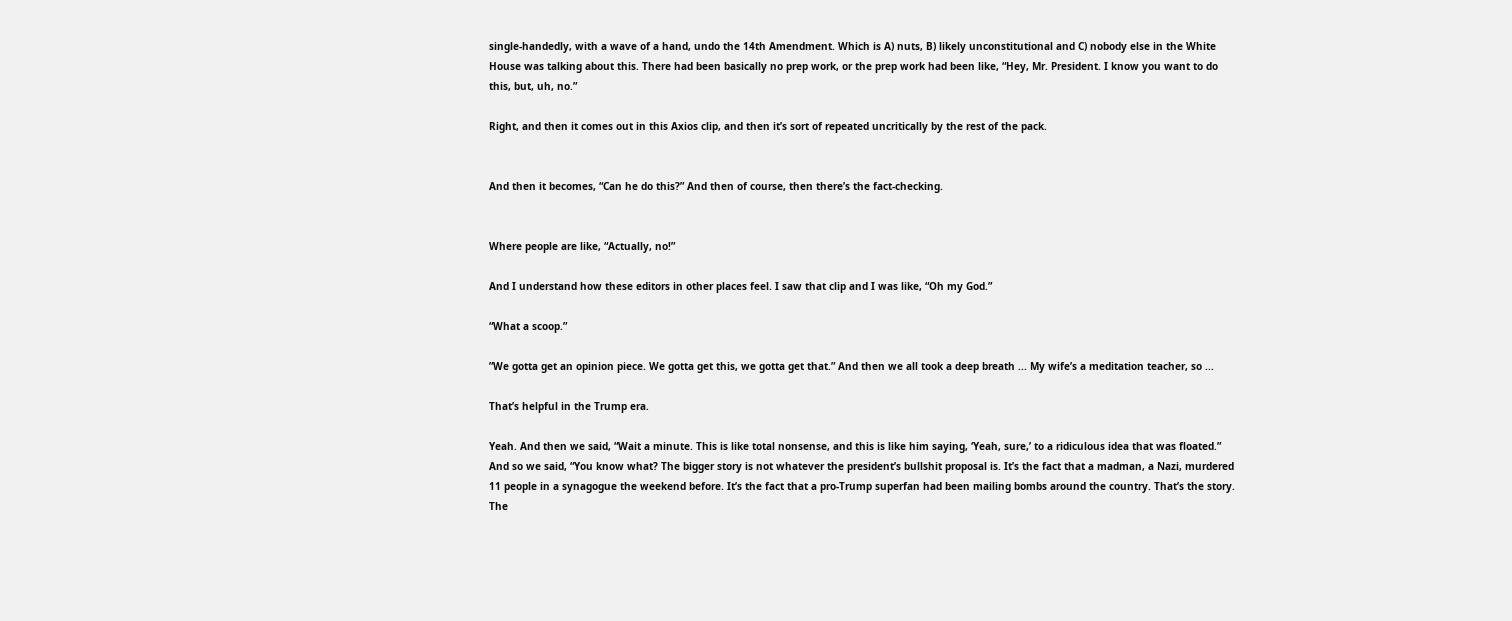single-handedly, with a wave of a hand, undo the 14th Amendment. Which is A) nuts, B) likely unconstitutional and C) nobody else in the White House was talking about this. There had been basically no prep work, or the prep work had been like, “Hey, Mr. President. I know you want to do this, but, uh, no.”

Right, and then it comes out in this Axios clip, and then it’s sort of repeated uncritically by the rest of the pack.


And then it becomes, “Can he do this?” And then of course, then there’s the fact-checking.


Where people are like, “Actually, no!”

And I understand how these editors in other places feel. I saw that clip and I was like, “Oh my God.”

“What a scoop.”

”We gotta get an opinion piece. We gotta get this, we gotta get that.” And then we all took a deep breath ... My wife’s a meditation teacher, so ...

That’s helpful in the Trump era.

Yeah. And then we said, “Wait a minute. This is like total nonsense, and this is like him saying, ‘Yeah, sure,’ to a ridiculous idea that was floated.” And so we said, “You know what? The bigger story is not whatever the president’s bullshit proposal is. It’s the fact that a madman, a Nazi, murdered 11 people in a synagogue the weekend before. It’s the fact that a pro-Trump superfan had been mailing bombs around the country. That’s the story. The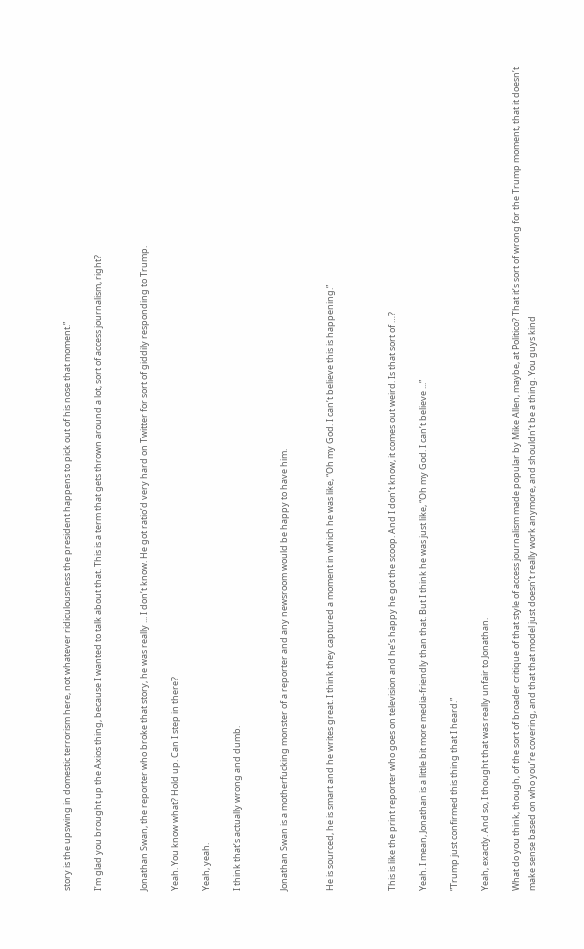story is the upswing in domestic terrorism here, not whatever ridiculousness the president happens to pick out of his nose that moment.”

I’m glad you brought up the Axios thing, because I wanted to talk about that. This is a term that gets thrown around a lot, sort of access journalism, right?


Jonathan Swan, the reporter who broke that story, he was really ... I don’t know. He got ratio’d very hard on Twitter for sort of giddily responding to Trump.

Yeah. You know what? Hold up. Can I step in there?

Yeah, yeah.

I think that’s actually wrong and dumb.


Jonathan Swan is a motherfucking monster of a reporter and any newsroom would be happy to have him.


He is sourced, he is smart and he writes great. I think they captured a moment in which he was like, “Oh my God. I can’t believe this is happening.”



This is like the print reporter who goes on television and he’s happy he got the scoop. And I don’t know, it comes out weird. Is that sort of …?

Yeah. I mean, Jonathan is a little bit more media-friendly than that. But I think he was just like, “Oh my God. I can’t believe ...”

”Trump just confirmed this thing that I heard.”

Yeah, exactly. And so, I thought that was really unfair to Jonathan.

What do you think, though, of the sort of broader critique of that style of access journalism made popular by Mike Allen, maybe, at Politico? That it’s sort of wrong for the Trump moment, that it doesn’t make sense based on who you’re covering, and that that model just doesn’t really work anymore, and shouldn’t be a thing. You guys kind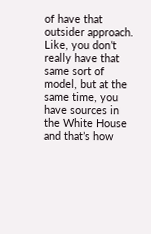of have that outsider approach. Like, you don’t really have that same sort of model, but at the same time, you have sources in the White House and that’s how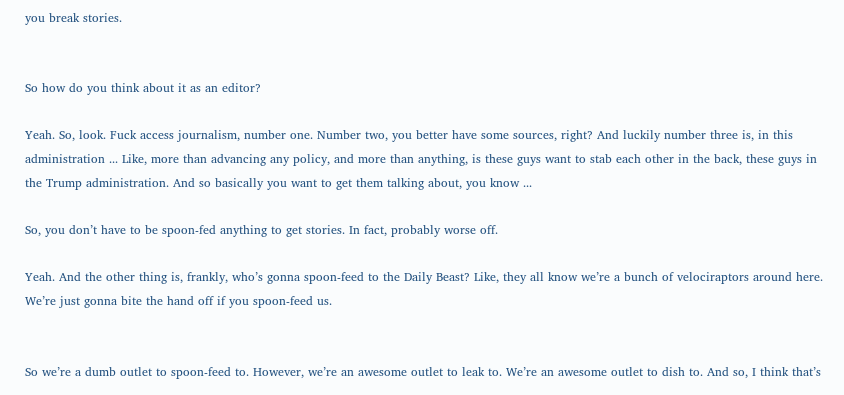you break stories.


So how do you think about it as an editor?

Yeah. So, look. Fuck access journalism, number one. Number two, you better have some sources, right? And luckily number three is, in this administration ... Like, more than advancing any policy, and more than anything, is these guys want to stab each other in the back, these guys in the Trump administration. And so basically you want to get them talking about, you know ...

So, you don’t have to be spoon-fed anything to get stories. In fact, probably worse off.

Yeah. And the other thing is, frankly, who’s gonna spoon-feed to the Daily Beast? Like, they all know we’re a bunch of velociraptors around here. We’re just gonna bite the hand off if you spoon-feed us.


So we’re a dumb outlet to spoon-feed to. However, we’re an awesome outlet to leak to. We’re an awesome outlet to dish to. And so, I think that’s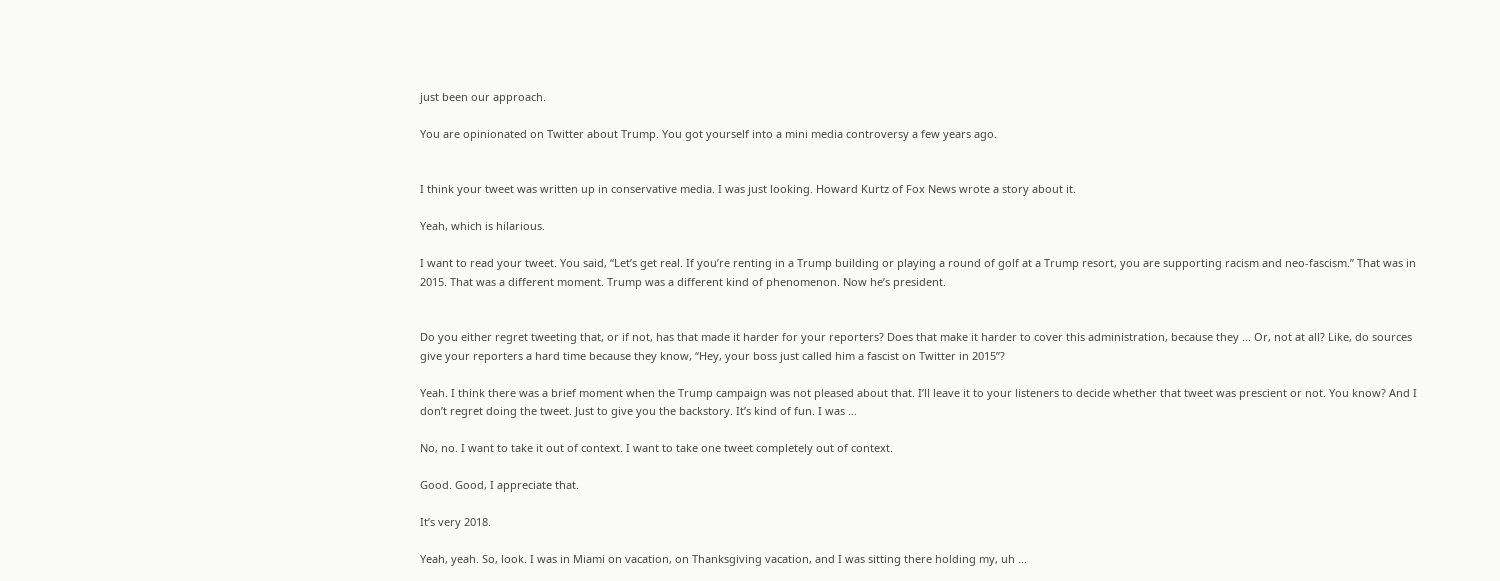just been our approach.

You are opinionated on Twitter about Trump. You got yourself into a mini media controversy a few years ago.


I think your tweet was written up in conservative media. I was just looking. Howard Kurtz of Fox News wrote a story about it.

Yeah, which is hilarious.

I want to read your tweet. You said, “Let’s get real. If you’re renting in a Trump building or playing a round of golf at a Trump resort, you are supporting racism and neo-fascism.” That was in 2015. That was a different moment. Trump was a different kind of phenomenon. Now he’s president.


Do you either regret tweeting that, or if not, has that made it harder for your reporters? Does that make it harder to cover this administration, because they ... Or, not at all? Like, do sources give your reporters a hard time because they know, “Hey, your boss just called him a fascist on Twitter in 2015”?

Yeah. I think there was a brief moment when the Trump campaign was not pleased about that. I’ll leave it to your listeners to decide whether that tweet was prescient or not. You know? And I don’t regret doing the tweet. Just to give you the backstory. It’s kind of fun. I was ...

No, no. I want to take it out of context. I want to take one tweet completely out of context.

Good. Good, I appreciate that.

It’s very 2018.

Yeah, yeah. So, look. I was in Miami on vacation, on Thanksgiving vacation, and I was sitting there holding my, uh ...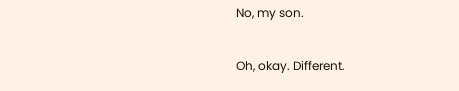No, my son.

Oh, okay. Different.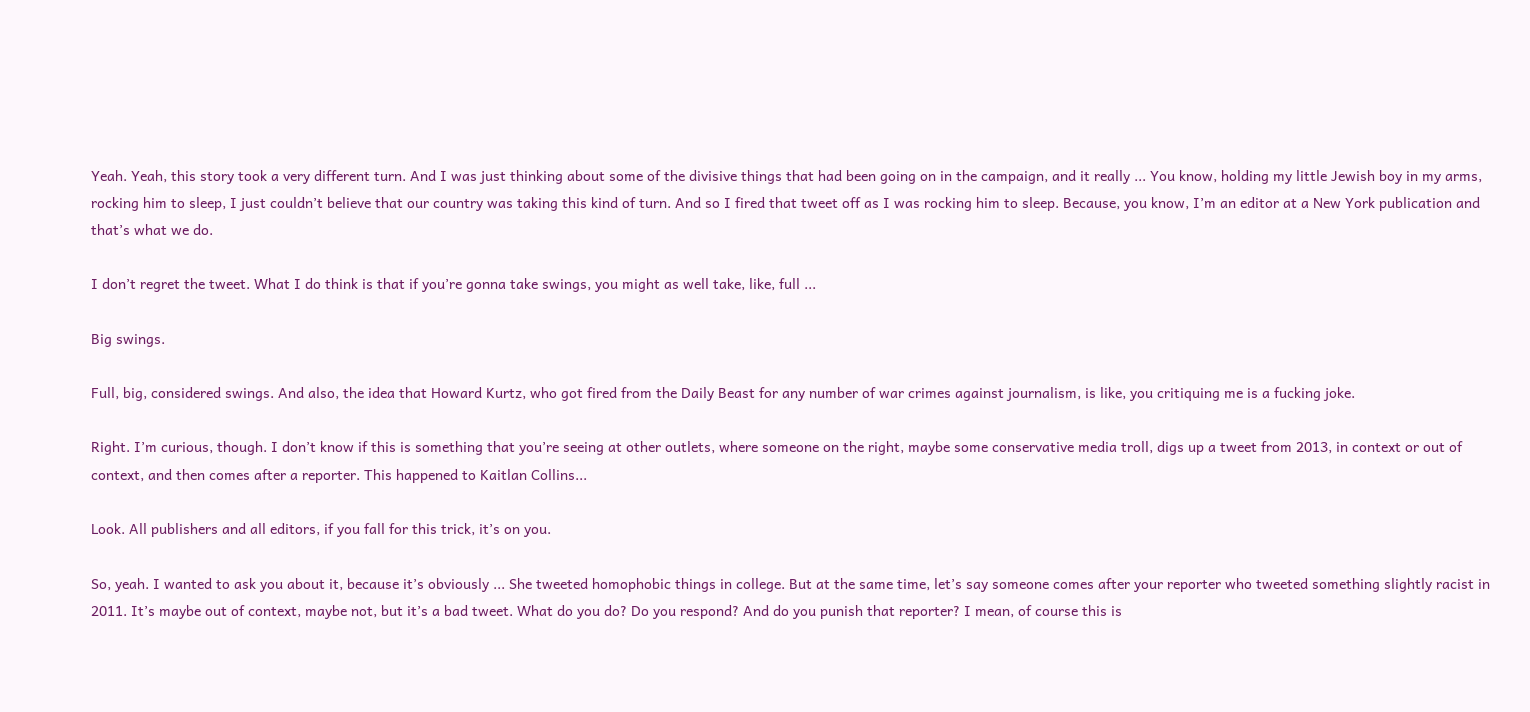Yeah. Yeah, this story took a very different turn. And I was just thinking about some of the divisive things that had been going on in the campaign, and it really ... You know, holding my little Jewish boy in my arms, rocking him to sleep, I just couldn’t believe that our country was taking this kind of turn. And so I fired that tweet off as I was rocking him to sleep. Because, you know, I’m an editor at a New York publication and that’s what we do.

I don’t regret the tweet. What I do think is that if you’re gonna take swings, you might as well take, like, full ...

Big swings.

Full, big, considered swings. And also, the idea that Howard Kurtz, who got fired from the Daily Beast for any number of war crimes against journalism, is like, you critiquing me is a fucking joke.

Right. I’m curious, though. I don’t know if this is something that you’re seeing at other outlets, where someone on the right, maybe some conservative media troll, digs up a tweet from 2013, in context or out of context, and then comes after a reporter. This happened to Kaitlan Collins...

Look. All publishers and all editors, if you fall for this trick, it’s on you.

So, yeah. I wanted to ask you about it, because it’s obviously ... She tweeted homophobic things in college. But at the same time, let’s say someone comes after your reporter who tweeted something slightly racist in 2011. It’s maybe out of context, maybe not, but it’s a bad tweet. What do you do? Do you respond? And do you punish that reporter? I mean, of course this is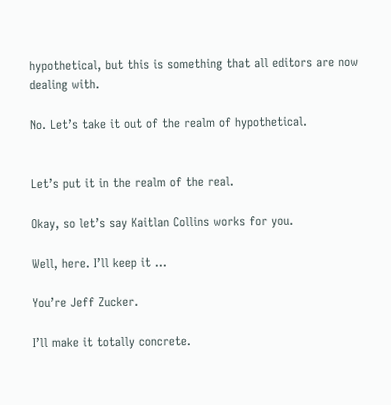hypothetical, but this is something that all editors are now dealing with.

No. Let’s take it out of the realm of hypothetical.


Let’s put it in the realm of the real.

Okay, so let’s say Kaitlan Collins works for you.

Well, here. I’ll keep it ...

You’re Jeff Zucker.

I’ll make it totally concrete.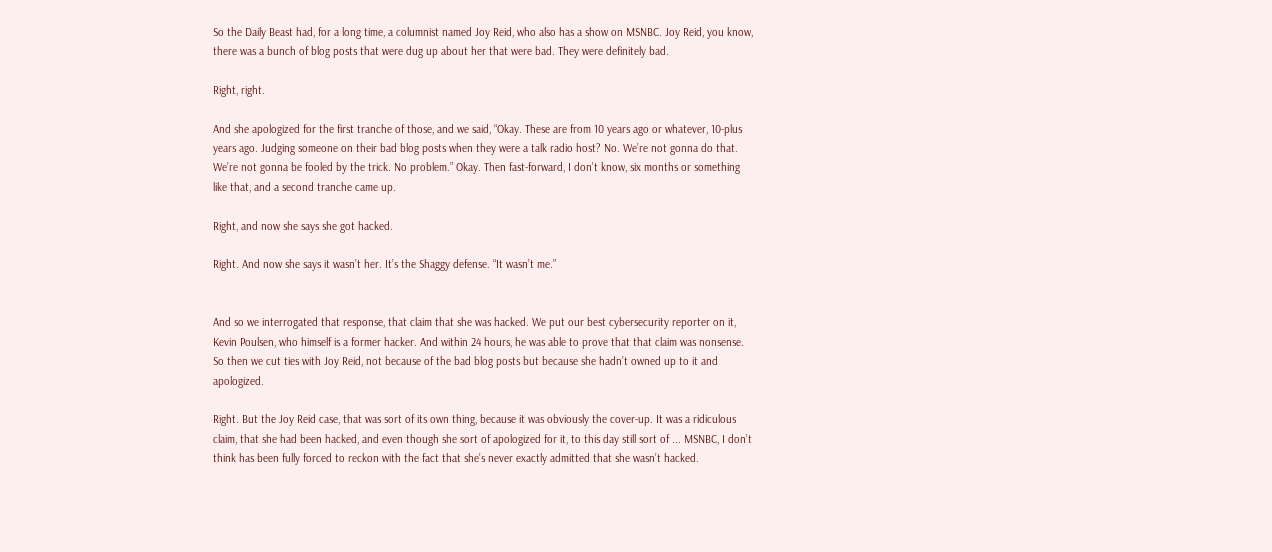So the Daily Beast had, for a long time, a columnist named Joy Reid, who also has a show on MSNBC. Joy Reid, you know, there was a bunch of blog posts that were dug up about her that were bad. They were definitely bad.

Right, right.

And she apologized for the first tranche of those, and we said, “Okay. These are from 10 years ago or whatever, 10-plus years ago. Judging someone on their bad blog posts when they were a talk radio host? No. We’re not gonna do that. We’re not gonna be fooled by the trick. No problem.” Okay. Then fast-forward, I don’t know, six months or something like that, and a second tranche came up.

Right, and now she says she got hacked.

Right. And now she says it wasn’t her. It’s the Shaggy defense. “It wasn’t me.”


And so we interrogated that response, that claim that she was hacked. We put our best cybersecurity reporter on it, Kevin Poulsen, who himself is a former hacker. And within 24 hours, he was able to prove that that claim was nonsense. So then we cut ties with Joy Reid, not because of the bad blog posts but because she hadn’t owned up to it and apologized.

Right. But the Joy Reid case, that was sort of its own thing, because it was obviously the cover-up. It was a ridiculous claim, that she had been hacked, and even though she sort of apologized for it, to this day still sort of ... MSNBC, I don’t think has been fully forced to reckon with the fact that she’s never exactly admitted that she wasn’t hacked.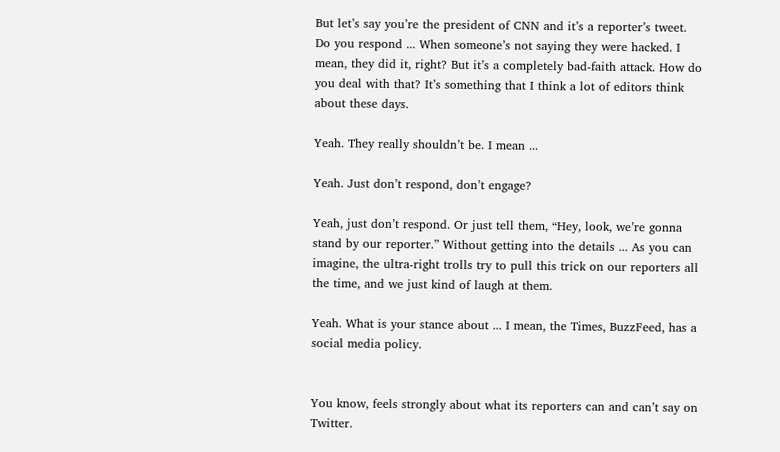But let’s say you’re the president of CNN and it’s a reporter’s tweet. Do you respond ... When someone’s not saying they were hacked. I mean, they did it, right? But it’s a completely bad-faith attack. How do you deal with that? It’s something that I think a lot of editors think about these days.

Yeah. They really shouldn’t be. I mean ...

Yeah. Just don’t respond, don’t engage?

Yeah, just don’t respond. Or just tell them, “Hey, look, we’re gonna stand by our reporter.” Without getting into the details ... As you can imagine, the ultra-right trolls try to pull this trick on our reporters all the time, and we just kind of laugh at them.

Yeah. What is your stance about ... I mean, the Times, BuzzFeed, has a social media policy.


You know, feels strongly about what its reporters can and can’t say on Twitter.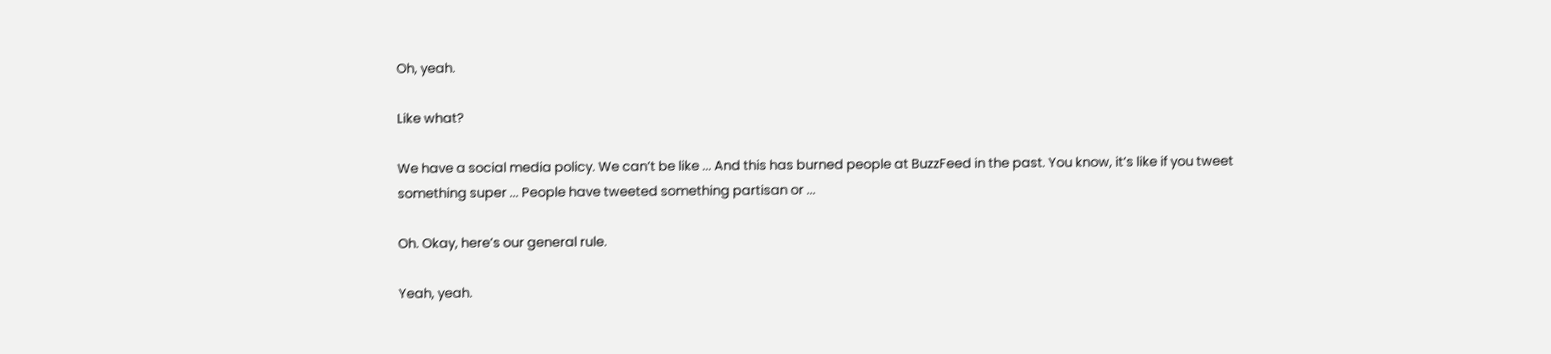Oh, yeah.

Like what?

We have a social media policy. We can’t be like ... And this has burned people at BuzzFeed in the past. You know, it’s like if you tweet something super ... People have tweeted something partisan or ...

Oh. Okay, here’s our general rule.

Yeah, yeah.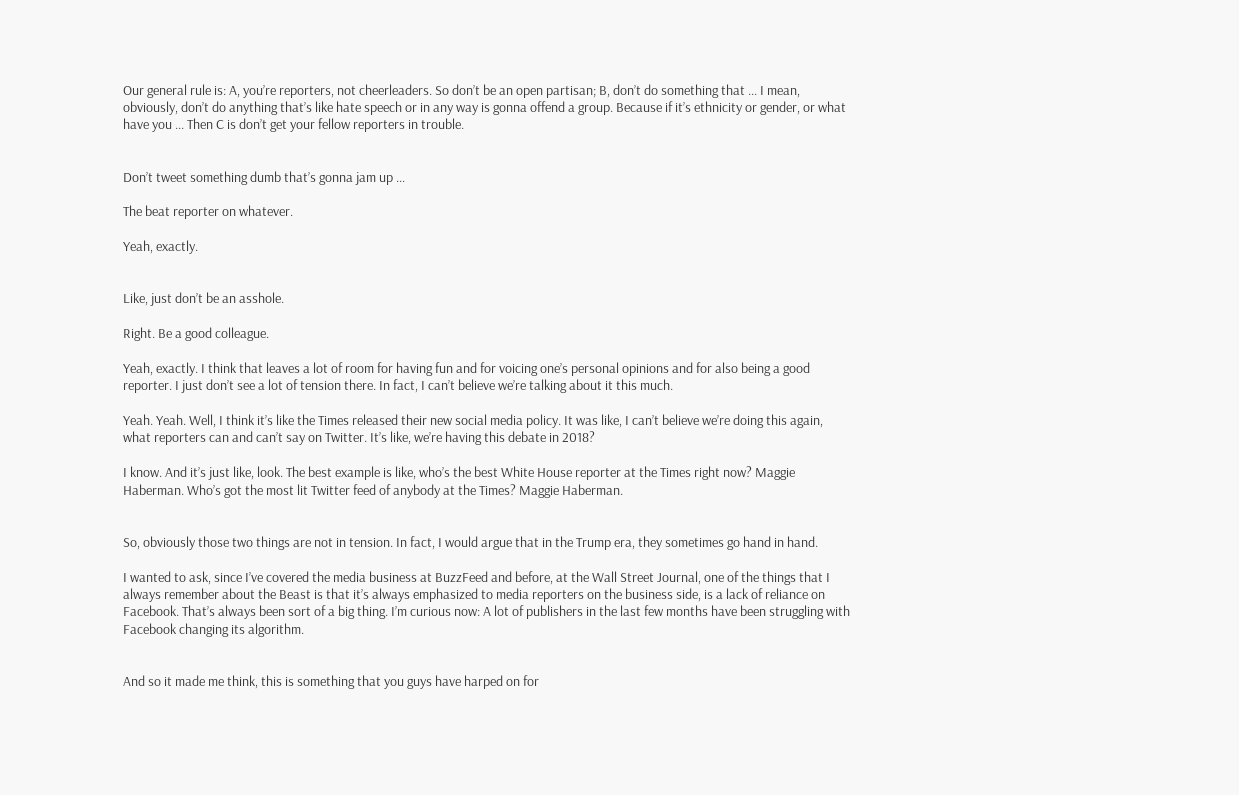Our general rule is: A, you’re reporters, not cheerleaders. So don’t be an open partisan; B, don’t do something that ... I mean, obviously, don’t do anything that’s like hate speech or in any way is gonna offend a group. Because if it’s ethnicity or gender, or what have you ... Then C is don’t get your fellow reporters in trouble.


Don’t tweet something dumb that’s gonna jam up ...

The beat reporter on whatever.

Yeah, exactly.


Like, just don’t be an asshole.

Right. Be a good colleague.

Yeah, exactly. I think that leaves a lot of room for having fun and for voicing one’s personal opinions and for also being a good reporter. I just don’t see a lot of tension there. In fact, I can’t believe we’re talking about it this much.

Yeah. Yeah. Well, I think it’s like the Times released their new social media policy. It was like, I can’t believe we’re doing this again, what reporters can and can’t say on Twitter. It’s like, we’re having this debate in 2018?

I know. And it’s just like, look. The best example is like, who’s the best White House reporter at the Times right now? Maggie Haberman. Who’s got the most lit Twitter feed of anybody at the Times? Maggie Haberman.


So, obviously those two things are not in tension. In fact, I would argue that in the Trump era, they sometimes go hand in hand.

I wanted to ask, since I’ve covered the media business at BuzzFeed and before, at the Wall Street Journal, one of the things that I always remember about the Beast is that it’s always emphasized to media reporters on the business side, is a lack of reliance on Facebook. That’s always been sort of a big thing. I’m curious now: A lot of publishers in the last few months have been struggling with Facebook changing its algorithm.


And so it made me think, this is something that you guys have harped on for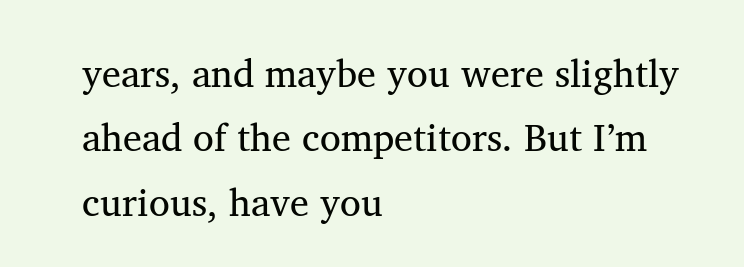years, and maybe you were slightly ahead of the competitors. But I’m curious, have you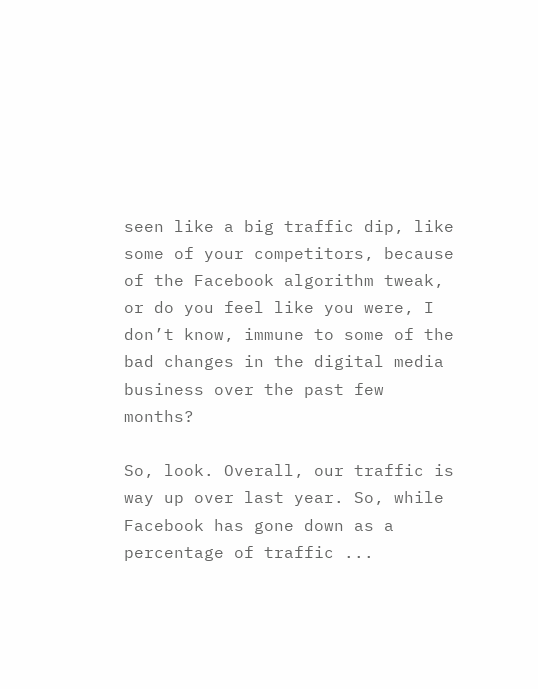seen like a big traffic dip, like some of your competitors, because of the Facebook algorithm tweak, or do you feel like you were, I don’t know, immune to some of the bad changes in the digital media business over the past few months?

So, look. Overall, our traffic is way up over last year. So, while Facebook has gone down as a percentage of traffic ...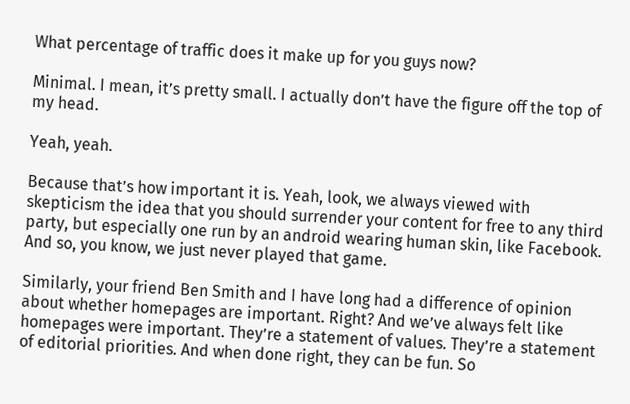What percentage of traffic does it make up for you guys now?

Minimal. I mean, it’s pretty small. I actually don’t have the figure off the top of my head.

Yeah, yeah.

Because that’s how important it is. Yeah, look, we always viewed with skepticism the idea that you should surrender your content for free to any third party, but especially one run by an android wearing human skin, like Facebook. And so, you know, we just never played that game.

Similarly, your friend Ben Smith and I have long had a difference of opinion about whether homepages are important. Right? And we’ve always felt like homepages were important. They’re a statement of values. They’re a statement of editorial priorities. And when done right, they can be fun. So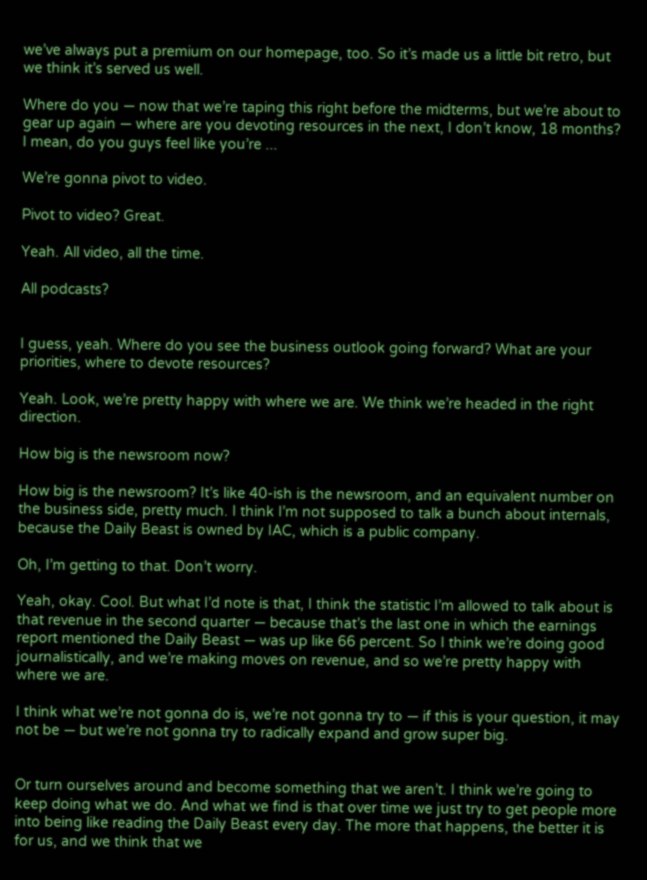we’ve always put a premium on our homepage, too. So it’s made us a little bit retro, but we think it’s served us well.

Where do you — now that we’re taping this right before the midterms, but we’re about to gear up again — where are you devoting resources in the next, I don’t know, 18 months? I mean, do you guys feel like you’re ...

We’re gonna pivot to video.

Pivot to video? Great.

Yeah. All video, all the time.

All podcasts?


I guess, yeah. Where do you see the business outlook going forward? What are your priorities, where to devote resources?

Yeah. Look, we’re pretty happy with where we are. We think we’re headed in the right direction.

How big is the newsroom now?

How big is the newsroom? It’s like 40-ish is the newsroom, and an equivalent number on the business side, pretty much. I think I’m not supposed to talk a bunch about internals, because the Daily Beast is owned by IAC, which is a public company.

Oh, I’m getting to that. Don’t worry.

Yeah, okay. Cool. But what I’d note is that, I think the statistic I’m allowed to talk about is that revenue in the second quarter — because that’s the last one in which the earnings report mentioned the Daily Beast — was up like 66 percent. So I think we’re doing good journalistically, and we’re making moves on revenue, and so we’re pretty happy with where we are.

I think what we’re not gonna do is, we’re not gonna try to — if this is your question, it may not be — but we’re not gonna try to radically expand and grow super big.


Or turn ourselves around and become something that we aren’t. I think we’re going to keep doing what we do. And what we find is that over time we just try to get people more into being like reading the Daily Beast every day. The more that happens, the better it is for us, and we think that we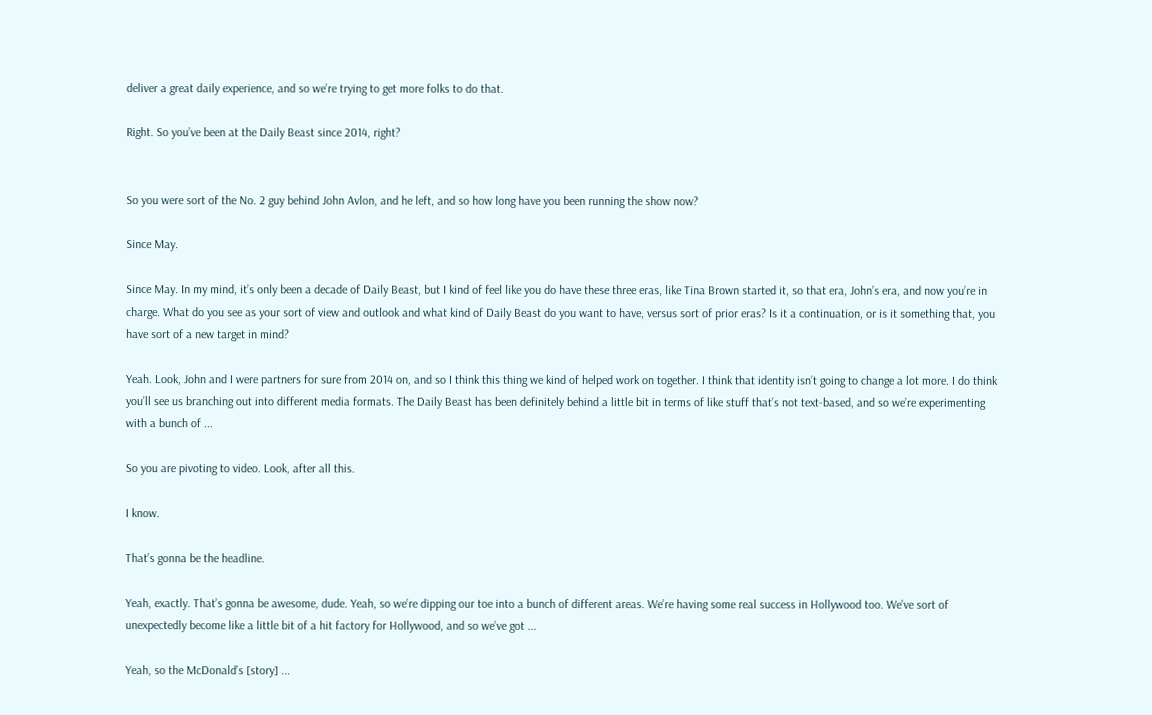deliver a great daily experience, and so we’re trying to get more folks to do that.

Right. So you’ve been at the Daily Beast since 2014, right?


So you were sort of the No. 2 guy behind John Avlon, and he left, and so how long have you been running the show now?

Since May.

Since May. In my mind, it’s only been a decade of Daily Beast, but I kind of feel like you do have these three eras, like Tina Brown started it, so that era, John’s era, and now you’re in charge. What do you see as your sort of view and outlook and what kind of Daily Beast do you want to have, versus sort of prior eras? Is it a continuation, or is it something that, you have sort of a new target in mind?

Yeah. Look, John and I were partners for sure from 2014 on, and so I think this thing we kind of helped work on together. I think that identity isn’t going to change a lot more. I do think you’ll see us branching out into different media formats. The Daily Beast has been definitely behind a little bit in terms of like stuff that’s not text-based, and so we’re experimenting with a bunch of ...

So you are pivoting to video. Look, after all this.

I know.

That’s gonna be the headline.

Yeah, exactly. That’s gonna be awesome, dude. Yeah, so we’re dipping our toe into a bunch of different areas. We’re having some real success in Hollywood too. We’ve sort of unexpectedly become like a little bit of a hit factory for Hollywood, and so we’ve got ...

Yeah, so the McDonald’s [story] ...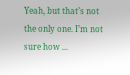Yeah, but that’s not the only one. I’m not sure how ...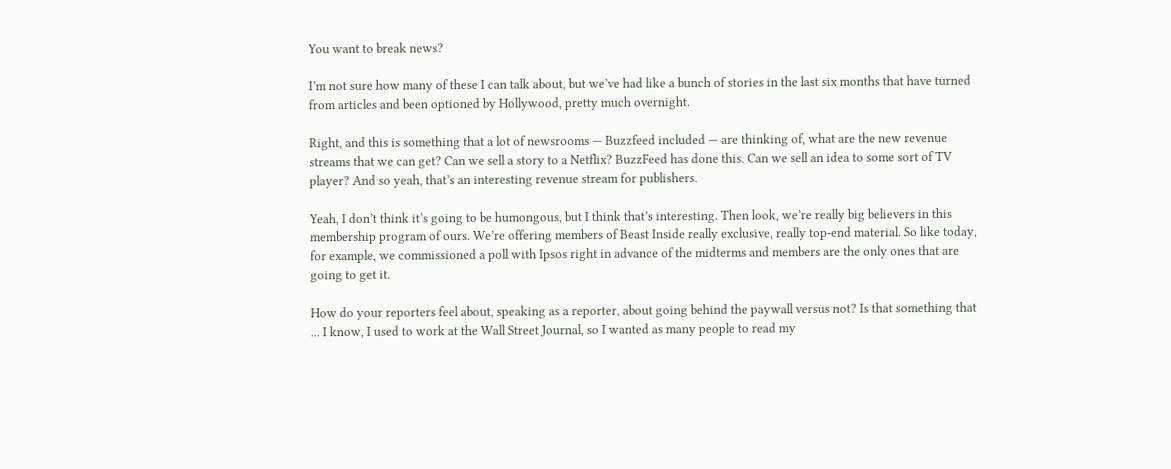You want to break news?

I’m not sure how many of these I can talk about, but we’ve had like a bunch of stories in the last six months that have turned from articles and been optioned by Hollywood, pretty much overnight.

Right, and this is something that a lot of newsrooms — Buzzfeed included — are thinking of, what are the new revenue streams that we can get? Can we sell a story to a Netflix? BuzzFeed has done this. Can we sell an idea to some sort of TV player? And so yeah, that’s an interesting revenue stream for publishers.

Yeah, I don’t think it’s going to be humongous, but I think that’s interesting. Then look, we’re really big believers in this membership program of ours. We’re offering members of Beast Inside really exclusive, really top-end material. So like today, for example, we commissioned a poll with Ipsos right in advance of the midterms and members are the only ones that are going to get it.

How do your reporters feel about, speaking as a reporter, about going behind the paywall versus not? Is that something that ... I know, I used to work at the Wall Street Journal, so I wanted as many people to read my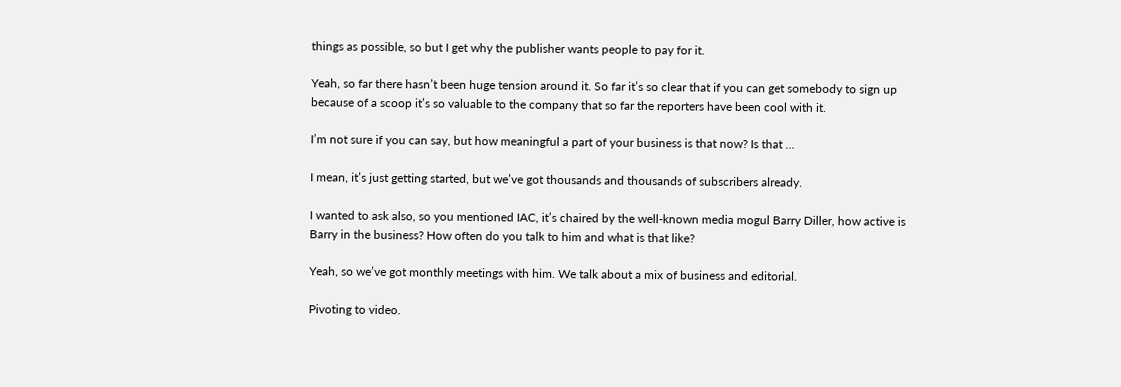things as possible, so but I get why the publisher wants people to pay for it.

Yeah, so far there hasn’t been huge tension around it. So far it’s so clear that if you can get somebody to sign up because of a scoop it’s so valuable to the company that so far the reporters have been cool with it.

I’m not sure if you can say, but how meaningful a part of your business is that now? Is that ...

I mean, it’s just getting started, but we’ve got thousands and thousands of subscribers already.

I wanted to ask also, so you mentioned IAC, it’s chaired by the well-known media mogul Barry Diller, how active is Barry in the business? How often do you talk to him and what is that like?

Yeah, so we’ve got monthly meetings with him. We talk about a mix of business and editorial.

Pivoting to video.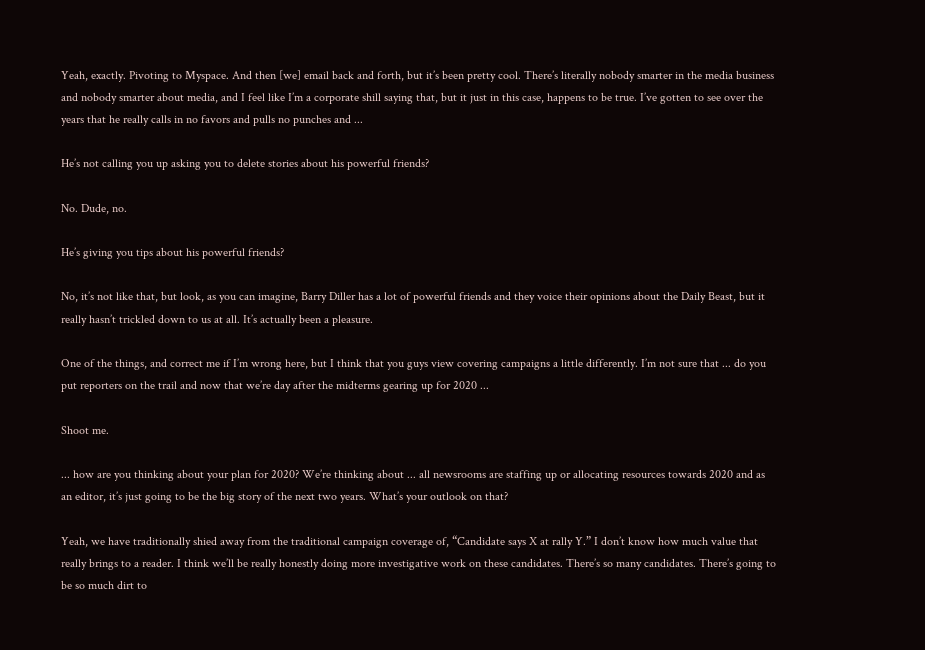Yeah, exactly. Pivoting to Myspace. And then [we] email back and forth, but it’s been pretty cool. There’s literally nobody smarter in the media business and nobody smarter about media, and I feel like I’m a corporate shill saying that, but it just in this case, happens to be true. I’ve gotten to see over the years that he really calls in no favors and pulls no punches and ...

He’s not calling you up asking you to delete stories about his powerful friends?

No. Dude, no.

He’s giving you tips about his powerful friends?

No, it’s not like that, but look, as you can imagine, Barry Diller has a lot of powerful friends and they voice their opinions about the Daily Beast, but it really hasn’t trickled down to us at all. It’s actually been a pleasure.

One of the things, and correct me if I’m wrong here, but I think that you guys view covering campaigns a little differently. I’m not sure that ... do you put reporters on the trail and now that we’re day after the midterms gearing up for 2020 ...

Shoot me.

... how are you thinking about your plan for 2020? We’re thinking about ... all newsrooms are staffing up or allocating resources towards 2020 and as an editor, it’s just going to be the big story of the next two years. What’s your outlook on that?

Yeah, we have traditionally shied away from the traditional campaign coverage of, “Candidate says X at rally Y.” I don’t know how much value that really brings to a reader. I think we’ll be really honestly doing more investigative work on these candidates. There’s so many candidates. There’s going to be so much dirt to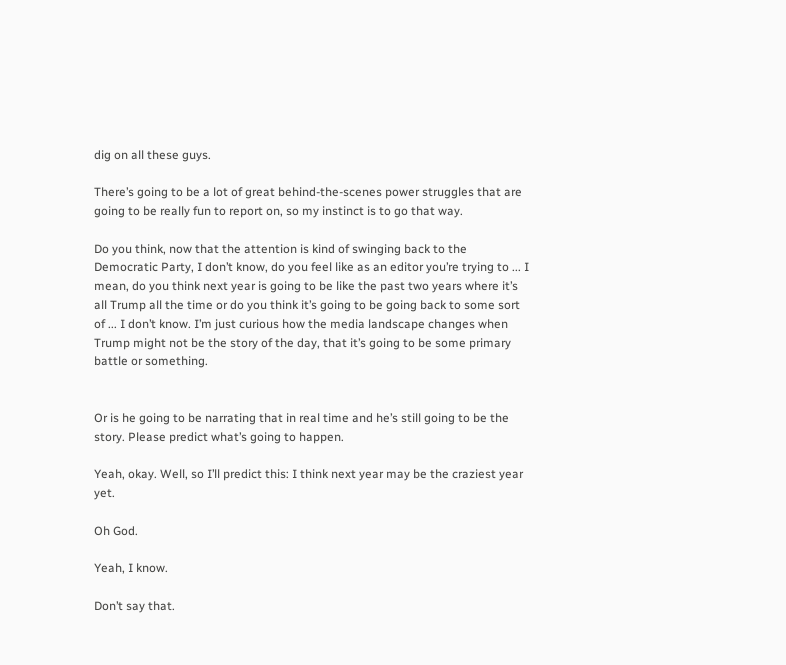dig on all these guys.

There’s going to be a lot of great behind-the-scenes power struggles that are going to be really fun to report on, so my instinct is to go that way.

Do you think, now that the attention is kind of swinging back to the Democratic Party, I don’t know, do you feel like as an editor you’re trying to ... I mean, do you think next year is going to be like the past two years where it’s all Trump all the time or do you think it’s going to be going back to some sort of ... I don’t know. I’m just curious how the media landscape changes when Trump might not be the story of the day, that it’s going to be some primary battle or something.


Or is he going to be narrating that in real time and he’s still going to be the story. Please predict what’s going to happen.

Yeah, okay. Well, so I’ll predict this: I think next year may be the craziest year yet.

Oh God.

Yeah, I know.

Don’t say that.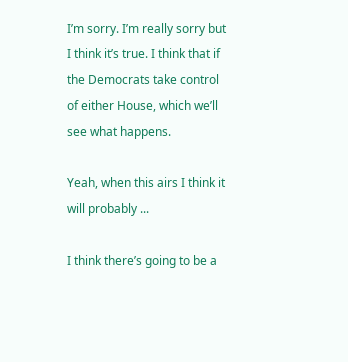I’m sorry. I’m really sorry but I think it’s true. I think that if the Democrats take control of either House, which we’ll see what happens.

Yeah, when this airs I think it will probably ...

I think there’s going to be a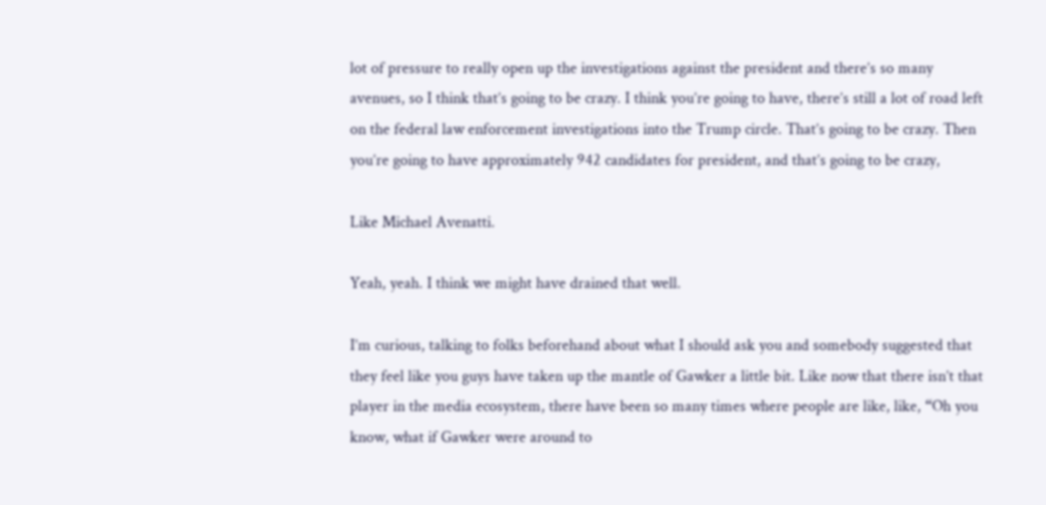lot of pressure to really open up the investigations against the president and there’s so many avenues, so I think that’s going to be crazy. I think you’re going to have, there’s still a lot of road left on the federal law enforcement investigations into the Trump circle. That’s going to be crazy. Then you’re going to have approximately 942 candidates for president, and that’s going to be crazy,

Like Michael Avenatti.

Yeah, yeah. I think we might have drained that well.

I’m curious, talking to folks beforehand about what I should ask you and somebody suggested that they feel like you guys have taken up the mantle of Gawker a little bit. Like now that there isn’t that player in the media ecosystem, there have been so many times where people are like, like, “Oh you know, what if Gawker were around to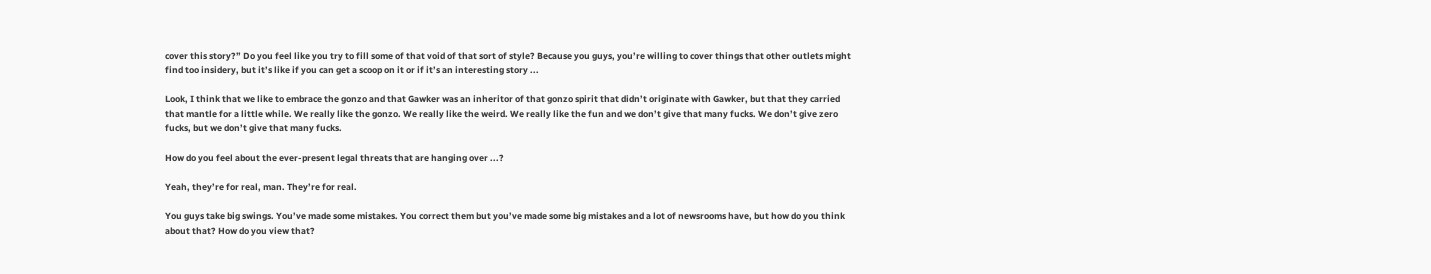cover this story?” Do you feel like you try to fill some of that void of that sort of style? Because you guys, you’re willing to cover things that other outlets might find too insidery, but it’s like if you can get a scoop on it or if it’s an interesting story ...

Look, I think that we like to embrace the gonzo and that Gawker was an inheritor of that gonzo spirit that didn’t originate with Gawker, but that they carried that mantle for a little while. We really like the gonzo. We really like the weird. We really like the fun and we don’t give that many fucks. We don’t give zero fucks, but we don’t give that many fucks.

How do you feel about the ever-present legal threats that are hanging over ...?

Yeah, they’re for real, man. They’re for real.

You guys take big swings. You’ve made some mistakes. You correct them but you’ve made some big mistakes and a lot of newsrooms have, but how do you think about that? How do you view that?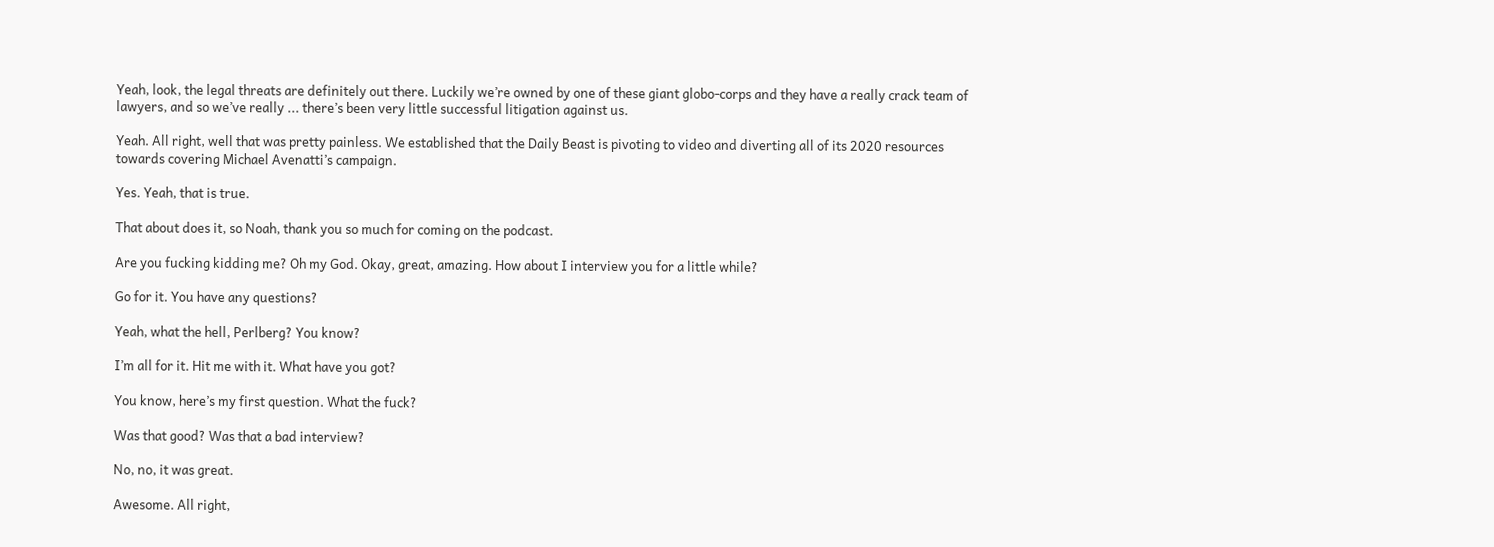Yeah, look, the legal threats are definitely out there. Luckily we’re owned by one of these giant globo-corps and they have a really crack team of lawyers, and so we’ve really ... there’s been very little successful litigation against us.

Yeah. All right, well that was pretty painless. We established that the Daily Beast is pivoting to video and diverting all of its 2020 resources towards covering Michael Avenatti’s campaign.

Yes. Yeah, that is true.

That about does it, so Noah, thank you so much for coming on the podcast.

Are you fucking kidding me? Oh my God. Okay, great, amazing. How about I interview you for a little while?

Go for it. You have any questions?

Yeah, what the hell, Perlberg? You know?

I’m all for it. Hit me with it. What have you got?

You know, here’s my first question. What the fuck?

Was that good? Was that a bad interview?

No, no, it was great.

Awesome. All right,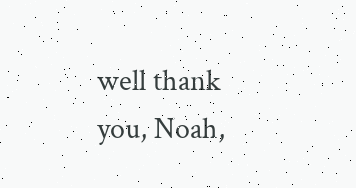well thank you, Noah,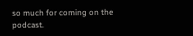so much for coming on the podcast.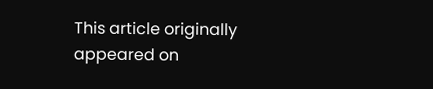This article originally appeared on